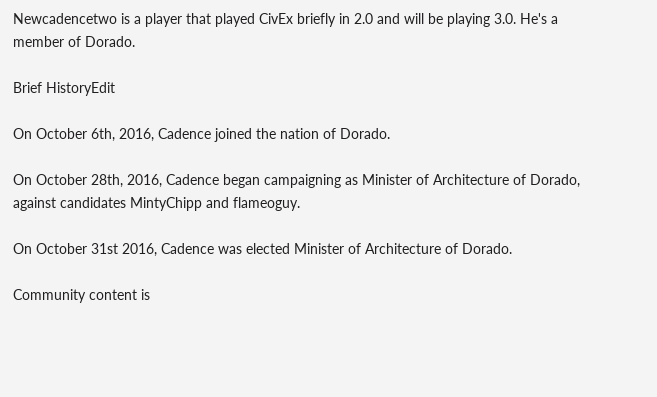Newcadencetwo is a player that played CivEx briefly in 2.0 and will be playing 3.0. He's a member of Dorado.

Brief HistoryEdit

On October 6th, 2016, Cadence joined the nation of Dorado.

On October 28th, 2016, Cadence began campaigning as Minister of Architecture of Dorado, against candidates MintyChipp and flameoguy.

On October 31st 2016, Cadence was elected Minister of Architecture of Dorado.

Community content is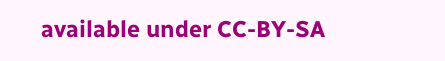available under CC-BY-SA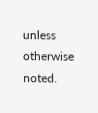unless otherwise noted.